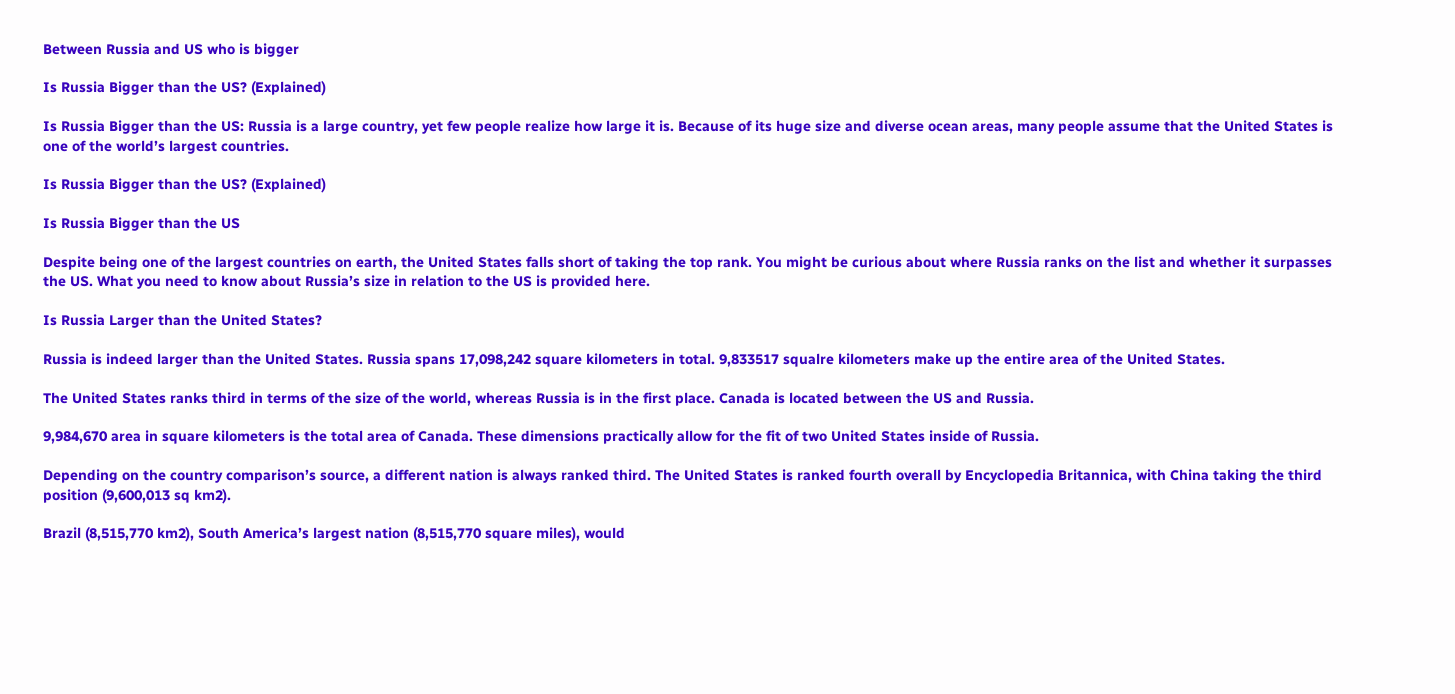Between Russia and US who is bigger

Is Russia Bigger than the US? (Explained)

Is Russia Bigger than the US: Russia is a large country, yet few people realize how large it is. Because of its huge size and diverse ocean areas, many people assume that the United States is one of the world’s largest countries.

Is Russia Bigger than the US? (Explained)

Is Russia Bigger than the US

Despite being one of the largest countries on earth, the United States falls short of taking the top rank. You might be curious about where Russia ranks on the list and whether it surpasses the US. What you need to know about Russia’s size in relation to the US is provided here.

Is Russia Larger than the United States?

Russia is indeed larger than the United States. Russia spans 17,098,242 square kilometers in total. 9,833517 squalre kilometers make up the entire area of the United States.

The United States ranks third in terms of the size of the world, whereas Russia is in the first place. Canada is located between the US and Russia.

9,984,670 area in square kilometers is the total area of Canada. These dimensions practically allow for the fit of two United States inside of Russia.

Depending on the country comparison’s source, a different nation is always ranked third. The United States is ranked fourth overall by Encyclopedia Britannica, with China taking the third position (9,600,013 sq km2).

Brazil (8,515,770 km2), South America’s largest nation (8,515,770 square miles), would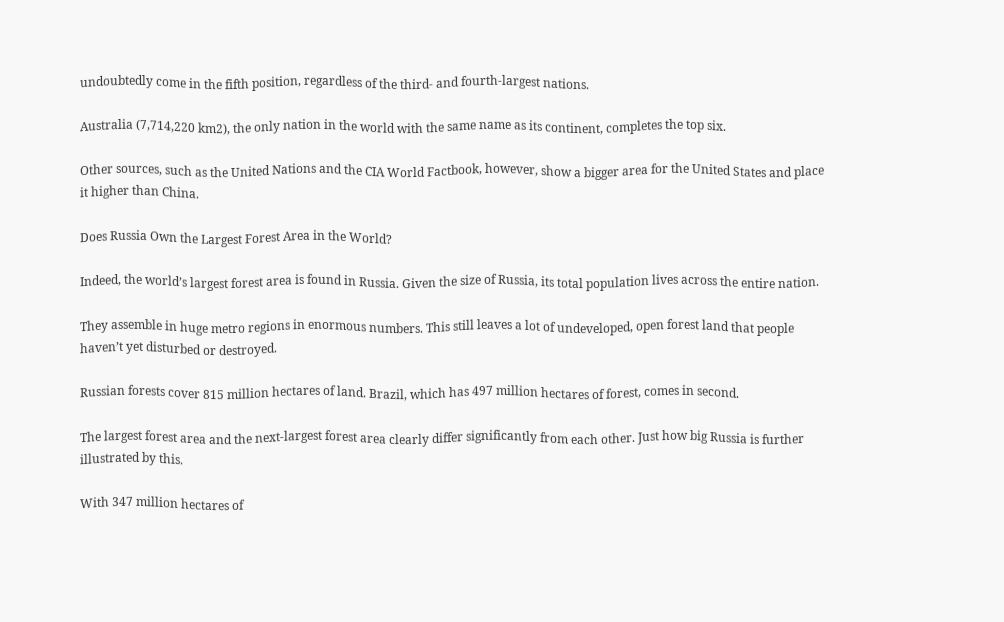undoubtedly come in the fifth position, regardless of the third- and fourth-largest nations.

Australia (7,714,220 km2), the only nation in the world with the same name as its continent, completes the top six.

Other sources, such as the United Nations and the CIA World Factbook, however, show a bigger area for the United States and place it higher than China.

Does Russia Own the Largest Forest Area in the World?

Indeed, the world’s largest forest area is found in Russia. Given the size of Russia, its total population lives across the entire nation.

They assemble in huge metro regions in enormous numbers. This still leaves a lot of undeveloped, open forest land that people haven’t yet disturbed or destroyed.

Russian forests cover 815 million hectares of land. Brazil, which has 497 million hectares of forest, comes in second.

The largest forest area and the next-largest forest area clearly differ significantly from each other. Just how big Russia is further illustrated by this.

With 347 million hectares of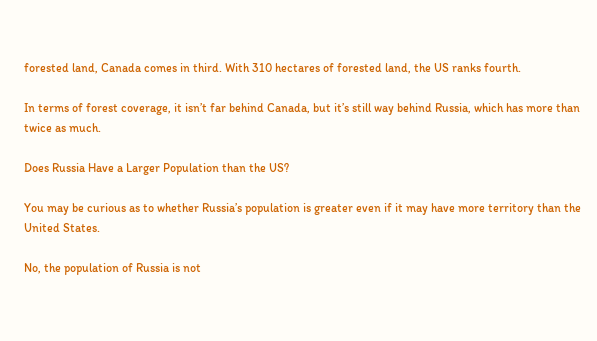forested land, Canada comes in third. With 310 hectares of forested land, the US ranks fourth.

In terms of forest coverage, it isn’t far behind Canada, but it’s still way behind Russia, which has more than twice as much.

Does Russia Have a Larger Population than the US?

You may be curious as to whether Russia’s population is greater even if it may have more territory than the United States.

No, the population of Russia is not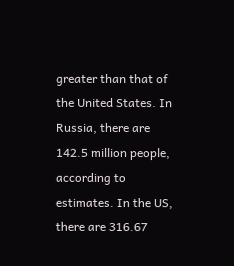greater than that of the United States. In Russia, there are 142.5 million people, according to estimates. In the US, there are 316.67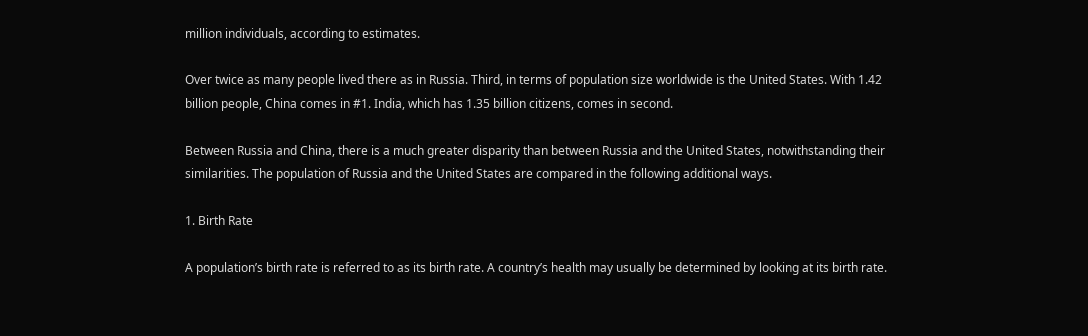million individuals, according to estimates.

Over twice as many people lived there as in Russia. Third, in terms of population size worldwide is the United States. With 1.42 billion people, China comes in #1. India, which has 1.35 billion citizens, comes in second.

Between Russia and China, there is a much greater disparity than between Russia and the United States, notwithstanding their similarities. The population of Russia and the United States are compared in the following additional ways.

1. Birth Rate

A population’s birth rate is referred to as its birth rate. A country’s health may usually be determined by looking at its birth rate.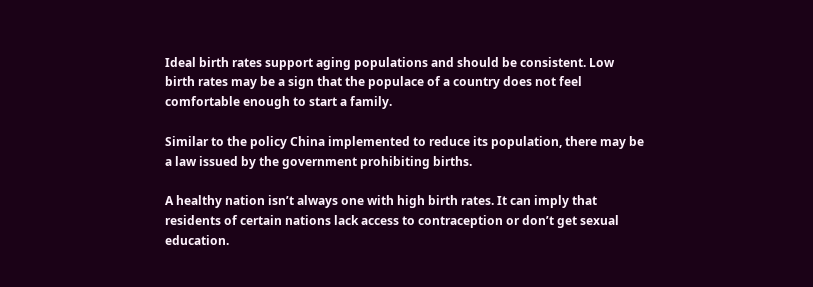Ideal birth rates support aging populations and should be consistent. Low birth rates may be a sign that the populace of a country does not feel comfortable enough to start a family.

Similar to the policy China implemented to reduce its population, there may be a law issued by the government prohibiting births.

A healthy nation isn’t always one with high birth rates. It can imply that residents of certain nations lack access to contraception or don’t get sexual education.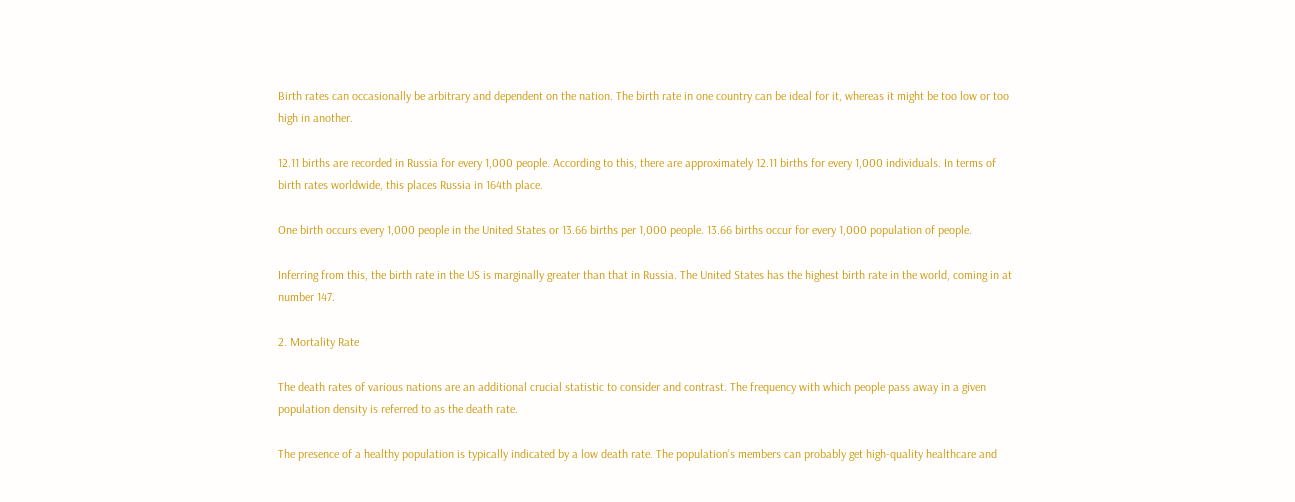Birth rates can occasionally be arbitrary and dependent on the nation. The birth rate in one country can be ideal for it, whereas it might be too low or too high in another.

12.11 births are recorded in Russia for every 1,000 people. According to this, there are approximately 12.11 births for every 1,000 individuals. In terms of birth rates worldwide, this places Russia in 164th place.

One birth occurs every 1,000 people in the United States or 13.66 births per 1,000 people. 13.66 births occur for every 1,000 population of people.

Inferring from this, the birth rate in the US is marginally greater than that in Russia. The United States has the highest birth rate in the world, coming in at number 147.

2. Mortality Rate

The death rates of various nations are an additional crucial statistic to consider and contrast. The frequency with which people pass away in a given population density is referred to as the death rate.

The presence of a healthy population is typically indicated by a low death rate. The population’s members can probably get high-quality healthcare and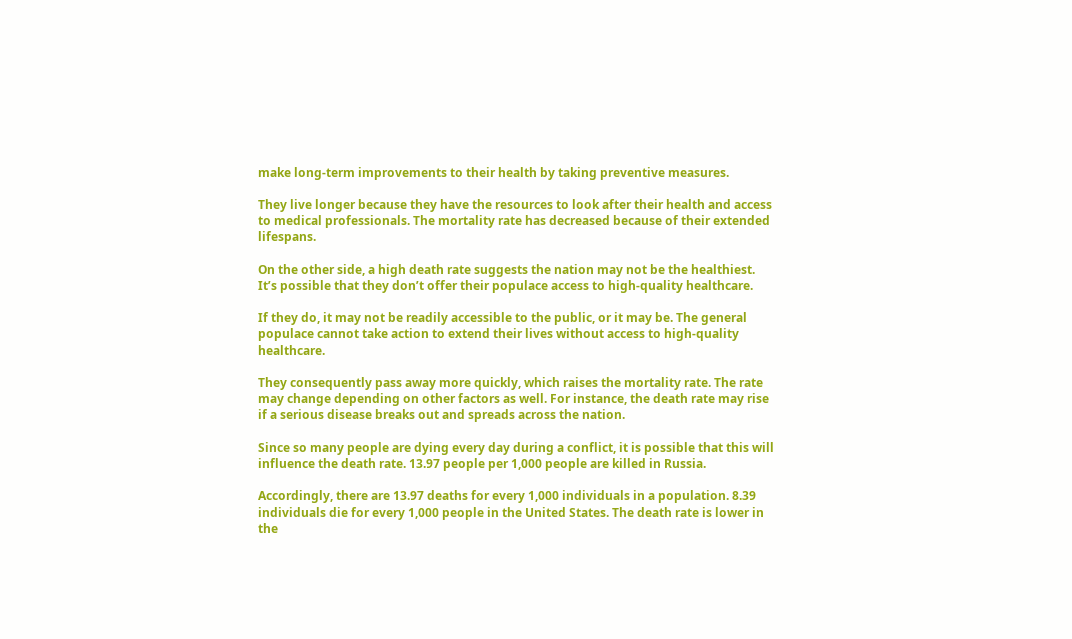make long-term improvements to their health by taking preventive measures.

They live longer because they have the resources to look after their health and access to medical professionals. The mortality rate has decreased because of their extended lifespans.

On the other side, a high death rate suggests the nation may not be the healthiest. It’s possible that they don’t offer their populace access to high-quality healthcare.

If they do, it may not be readily accessible to the public, or it may be. The general populace cannot take action to extend their lives without access to high-quality healthcare.

They consequently pass away more quickly, which raises the mortality rate. The rate may change depending on other factors as well. For instance, the death rate may rise if a serious disease breaks out and spreads across the nation.

Since so many people are dying every day during a conflict, it is possible that this will influence the death rate. 13.97 people per 1,000 people are killed in Russia.

Accordingly, there are 13.97 deaths for every 1,000 individuals in a population. 8.39 individuals die for every 1,000 people in the United States. The death rate is lower in the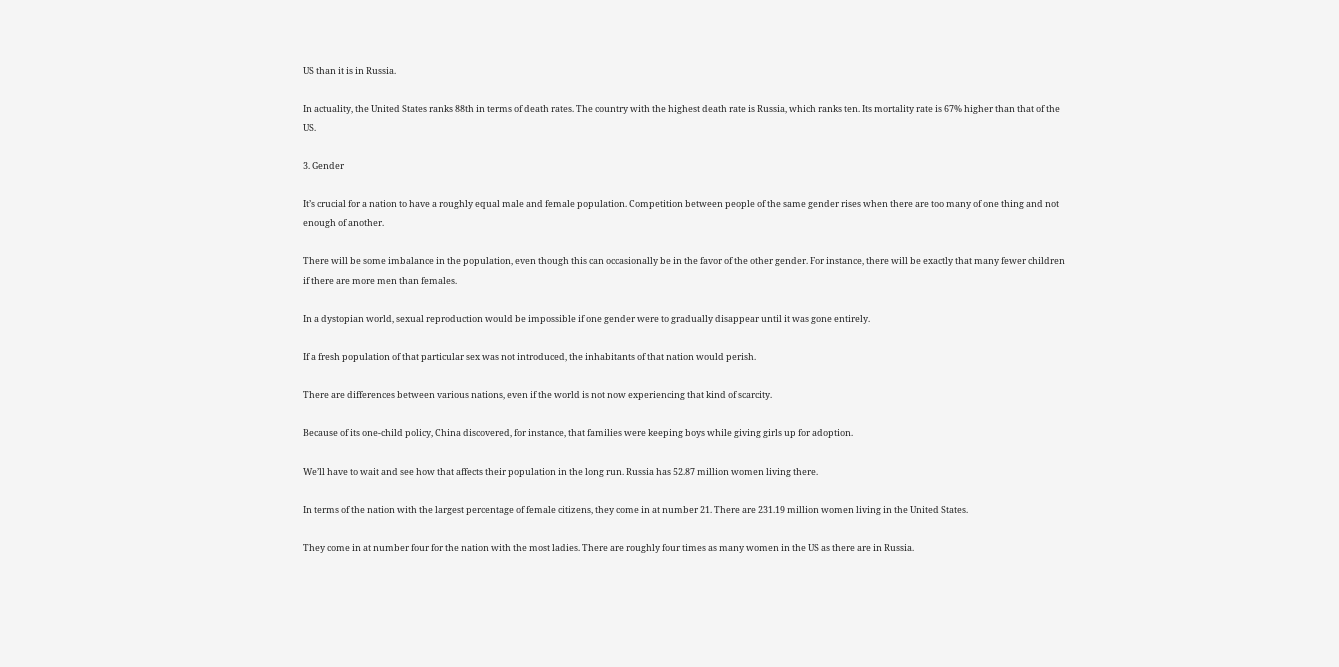US than it is in Russia.

In actuality, the United States ranks 88th in terms of death rates. The country with the highest death rate is Russia, which ranks ten. Its mortality rate is 67% higher than that of the US.

3. Gender

It’s crucial for a nation to have a roughly equal male and female population. Competition between people of the same gender rises when there are too many of one thing and not enough of another.

There will be some imbalance in the population, even though this can occasionally be in the favor of the other gender. For instance, there will be exactly that many fewer children if there are more men than females.

In a dystopian world, sexual reproduction would be impossible if one gender were to gradually disappear until it was gone entirely.

If a fresh population of that particular sex was not introduced, the inhabitants of that nation would perish.

There are differences between various nations, even if the world is not now experiencing that kind of scarcity.

Because of its one-child policy, China discovered, for instance, that families were keeping boys while giving girls up for adoption.

We’ll have to wait and see how that affects their population in the long run. Russia has 52.87 million women living there.

In terms of the nation with the largest percentage of female citizens, they come in at number 21. There are 231.19 million women living in the United States.

They come in at number four for the nation with the most ladies. There are roughly four times as many women in the US as there are in Russia.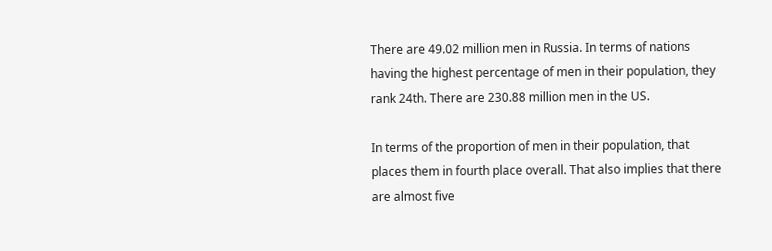There are 49.02 million men in Russia. In terms of nations having the highest percentage of men in their population, they rank 24th. There are 230.88 million men in the US.

In terms of the proportion of men in their population, that places them in fourth place overall. That also implies that there are almost five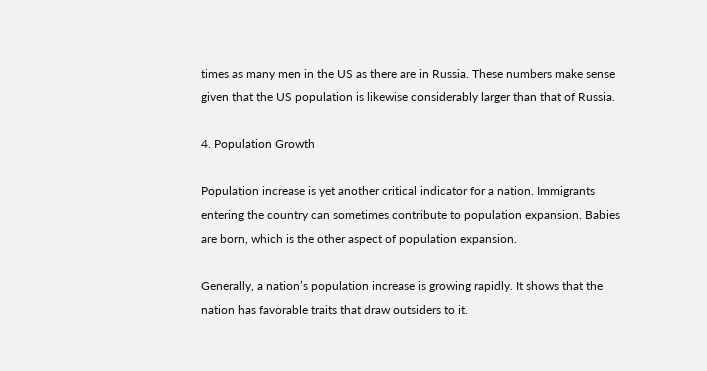times as many men in the US as there are in Russia. These numbers make sense given that the US population is likewise considerably larger than that of Russia.

4. Population Growth

Population increase is yet another critical indicator for a nation. Immigrants entering the country can sometimes contribute to population expansion. Babies are born, which is the other aspect of population expansion.

Generally, a nation’s population increase is growing rapidly. It shows that the nation has favorable traits that draw outsiders to it.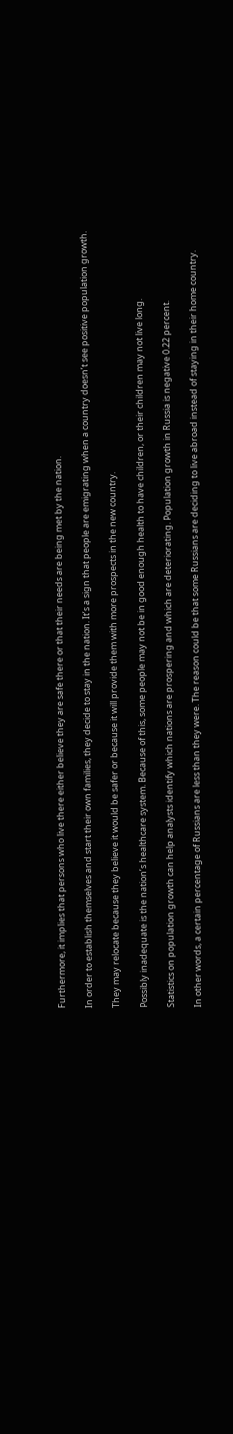Furthermore, it implies that persons who live there either believe they are safe there or that their needs are being met by the nation.

In order to establish themselves and start their own families, they decide to stay in the nation. It’s a sign that people are emigrating when a country doesn’t see positive population growth.

They may relocate because they believe it would be safer or because it will provide them with more prospects in the new country.

Possibly inadequate is the nation’s healthcare system. Because of this, some people may not be in good enough health to have children, or their children may not live long.

Statistics on population growth can help analysts identify which nations are prospering and which are deteriorating. Population growth in Russia is negative 0.22 percent.

In other words, a certain percentage of Russians are less than they were. The reason could be that some Russians are deciding to live abroad instead of staying in their home country.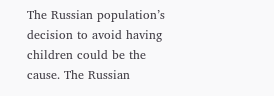The Russian population’s decision to avoid having children could be the cause. The Russian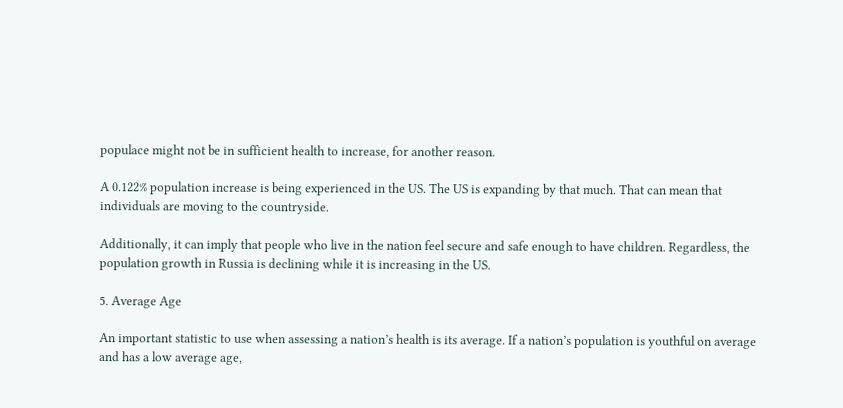populace might not be in sufficient health to increase, for another reason.

A 0.122% population increase is being experienced in the US. The US is expanding by that much. That can mean that individuals are moving to the countryside.

Additionally, it can imply that people who live in the nation feel secure and safe enough to have children. Regardless, the population growth in Russia is declining while it is increasing in the US.

5. Average Age

An important statistic to use when assessing a nation’s health is its average. If a nation’s population is youthful on average and has a low average age,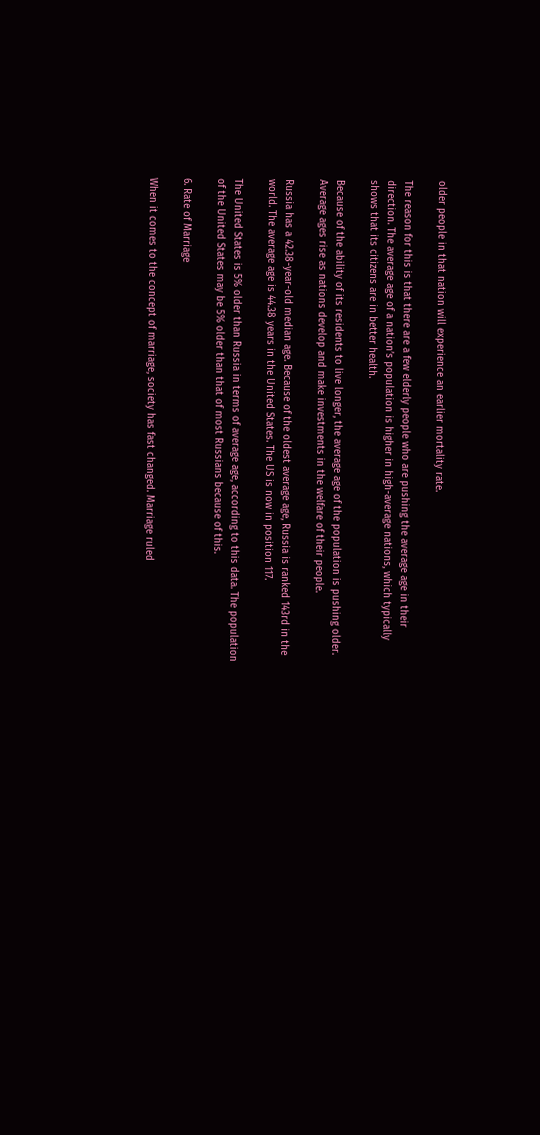older people in that nation will experience an earlier mortality rate.

The reason for this is that there are a few elderly people who are pushing the average age in their direction. The average age of a nation’s population is higher in high-average nations, which typically shows that its citizens are in better health.

Because of the ability of its residents to live longer, the average age of the population is pushing older. Average ages rise as nations develop and make investments in the welfare of their people.

Russia has a 42.38-year-old median age. Because of the oldest average age, Russia is ranked 143rd in the world. The average age is 44.38 years in the United States. The US is now in position 117.

The United States is 5% older than Russia in terms of average age, according to this data. The population of the United States may be 5% older than that of most Russians because of this.

6. Rate of Marriage

When it comes to the concept of marriage, society has fast changed. Marriage ruled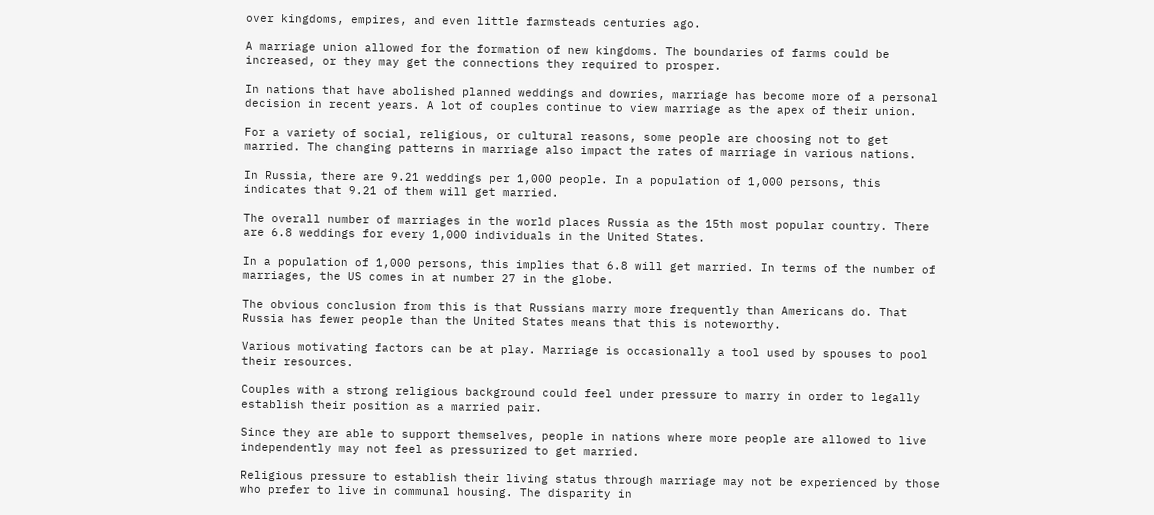over kingdoms, empires, and even little farmsteads centuries ago.

A marriage union allowed for the formation of new kingdoms. The boundaries of farms could be increased, or they may get the connections they required to prosper.

In nations that have abolished planned weddings and dowries, marriage has become more of a personal decision in recent years. A lot of couples continue to view marriage as the apex of their union.

For a variety of social, religious, or cultural reasons, some people are choosing not to get married. The changing patterns in marriage also impact the rates of marriage in various nations.

In Russia, there are 9.21 weddings per 1,000 people. In a population of 1,000 persons, this indicates that 9.21 of them will get married.

The overall number of marriages in the world places Russia as the 15th most popular country. There are 6.8 weddings for every 1,000 individuals in the United States.

In a population of 1,000 persons, this implies that 6.8 will get married. In terms of the number of marriages, the US comes in at number 27 in the globe.

The obvious conclusion from this is that Russians marry more frequently than Americans do. That Russia has fewer people than the United States means that this is noteworthy.

Various motivating factors can be at play. Marriage is occasionally a tool used by spouses to pool their resources.

Couples with a strong religious background could feel under pressure to marry in order to legally establish their position as a married pair.

Since they are able to support themselves, people in nations where more people are allowed to live independently may not feel as pressurized to get married.

Religious pressure to establish their living status through marriage may not be experienced by those who prefer to live in communal housing. The disparity in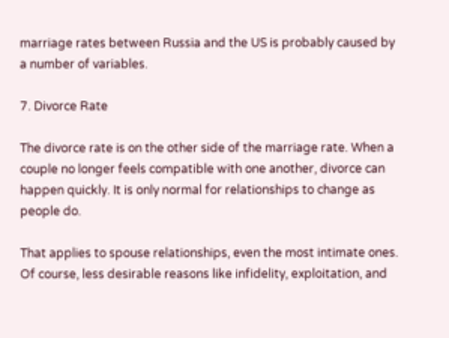marriage rates between Russia and the US is probably caused by a number of variables.

7. Divorce Rate

The divorce rate is on the other side of the marriage rate. When a couple no longer feels compatible with one another, divorce can happen quickly. It is only normal for relationships to change as people do.

That applies to spouse relationships, even the most intimate ones. Of course, less desirable reasons like infidelity, exploitation, and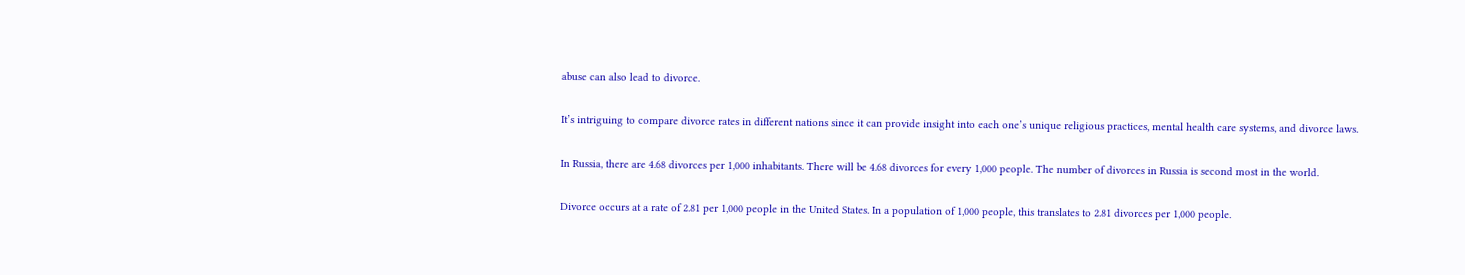abuse can also lead to divorce.

It’s intriguing to compare divorce rates in different nations since it can provide insight into each one’s unique religious practices, mental health care systems, and divorce laws.

In Russia, there are 4.68 divorces per 1,000 inhabitants. There will be 4.68 divorces for every 1,000 people. The number of divorces in Russia is second most in the world.

Divorce occurs at a rate of 2.81 per 1,000 people in the United States. In a population of 1,000 people, this translates to 2.81 divorces per 1,000 people.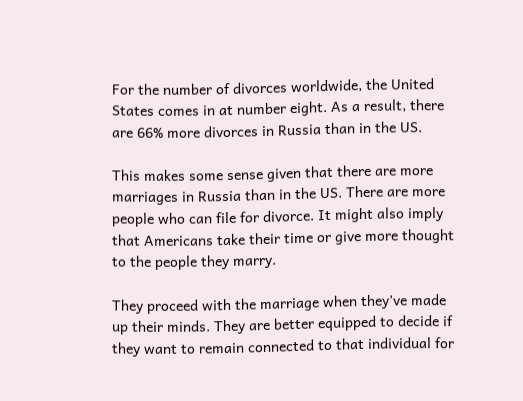For the number of divorces worldwide, the United States comes in at number eight. As a result, there are 66% more divorces in Russia than in the US.

This makes some sense given that there are more marriages in Russia than in the US. There are more people who can file for divorce. It might also imply that Americans take their time or give more thought to the people they marry.

They proceed with the marriage when they’ve made up their minds. They are better equipped to decide if they want to remain connected to that individual for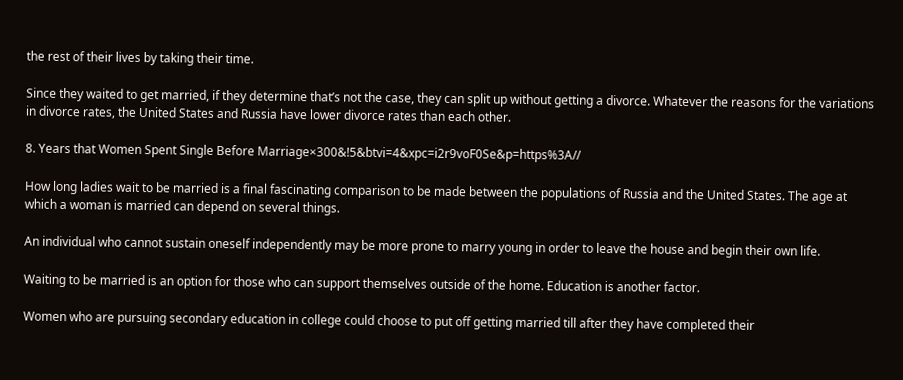the rest of their lives by taking their time.

Since they waited to get married, if they determine that’s not the case, they can split up without getting a divorce. Whatever the reasons for the variations in divorce rates, the United States and Russia have lower divorce rates than each other.

8. Years that Women Spent Single Before Marriage×300&!5&btvi=4&xpc=i2r9voF0Se&p=https%3A//

How long ladies wait to be married is a final fascinating comparison to be made between the populations of Russia and the United States. The age at which a woman is married can depend on several things.

An individual who cannot sustain oneself independently may be more prone to marry young in order to leave the house and begin their own life.

Waiting to be married is an option for those who can support themselves outside of the home. Education is another factor.

Women who are pursuing secondary education in college could choose to put off getting married till after they have completed their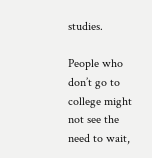studies.

People who don’t go to college might not see the need to wait,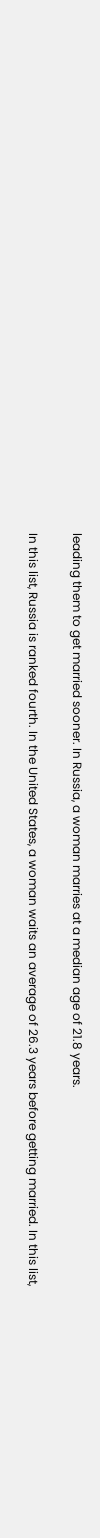leading them to get married sooner. In Russia, a woman marries at a median age of 21.8 years.

In this list, Russia is ranked fourth. In the United States, a woman waits an average of 26.3 years before getting married. In this list,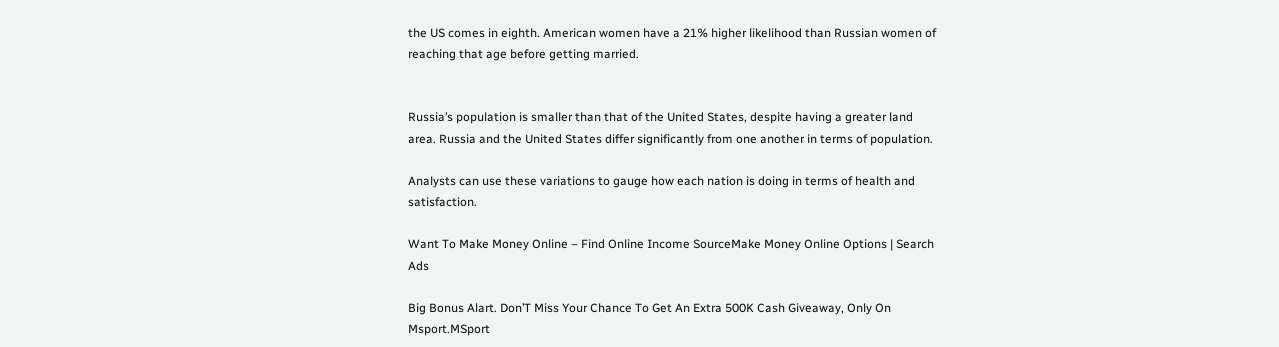the US comes in eighth. American women have a 21% higher likelihood than Russian women of reaching that age before getting married.


Russia’s population is smaller than that of the United States, despite having a greater land area. Russia and the United States differ significantly from one another in terms of population.

Analysts can use these variations to gauge how each nation is doing in terms of health and satisfaction.

Want To Make Money Online – Find Online Income SourceMake Money Online Options | Search Ads

Big Bonus Alart. Don’T Miss Your Chance To Get An Extra 500K Cash Giveaway, Only On Msport.MSport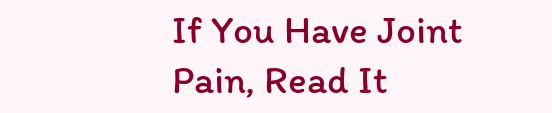If You Have Joint Pain, Read It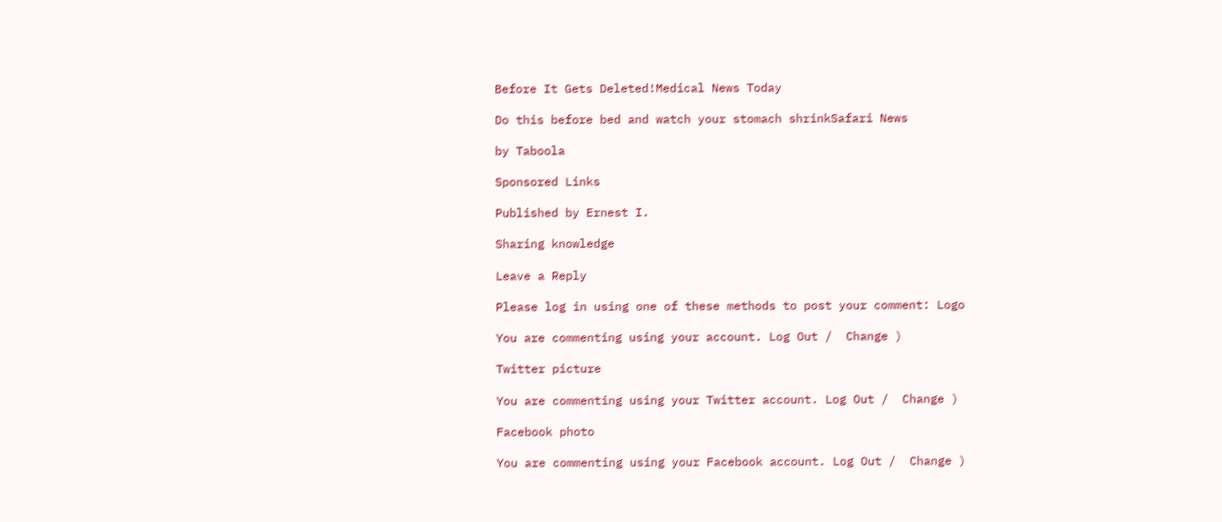Before It Gets Deleted!Medical News Today

Do this before bed and watch your stomach shrinkSafari News

by Taboola

Sponsored Links

Published by Ernest I.

Sharing knowledge

Leave a Reply

Please log in using one of these methods to post your comment: Logo

You are commenting using your account. Log Out /  Change )

Twitter picture

You are commenting using your Twitter account. Log Out /  Change )

Facebook photo

You are commenting using your Facebook account. Log Out /  Change )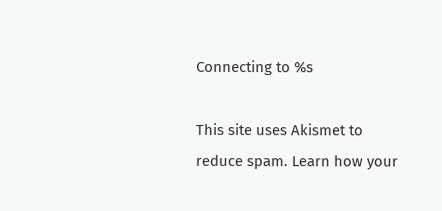Connecting to %s

This site uses Akismet to reduce spam. Learn how your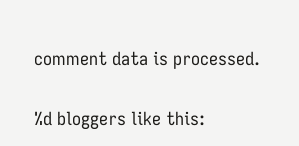comment data is processed.

%d bloggers like this: